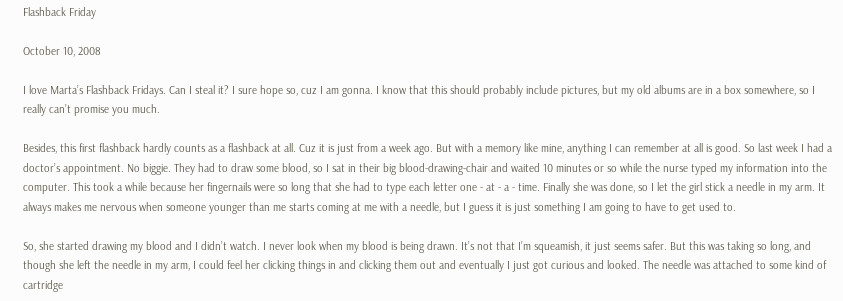Flashback Friday

October 10, 2008

I love Marta’s Flashback Fridays. Can I steal it? I sure hope so, cuz I am gonna. I know that this should probably include pictures, but my old albums are in a box somewhere, so I really can’t promise you much.

Besides, this first flashback hardly counts as a flashback at all. Cuz it is just from a week ago. But with a memory like mine, anything I can remember at all is good. So last week I had a doctor’s appointment. No biggie. They had to draw some blood, so I sat in their big blood-drawing-chair and waited 10 minutes or so while the nurse typed my information into the computer. This took a while because her fingernails were so long that she had to type each letter one - at - a - time. Finally she was done, so I let the girl stick a needle in my arm. It always makes me nervous when someone younger than me starts coming at me with a needle, but I guess it is just something I am going to have to get used to.

So, she started drawing my blood and I didn’t watch. I never look when my blood is being drawn. It’s not that I’m squeamish, it just seems safer. But this was taking so long, and though she left the needle in my arm, I could feel her clicking things in and clicking them out and eventually I just got curious and looked. The needle was attached to some kind of cartridge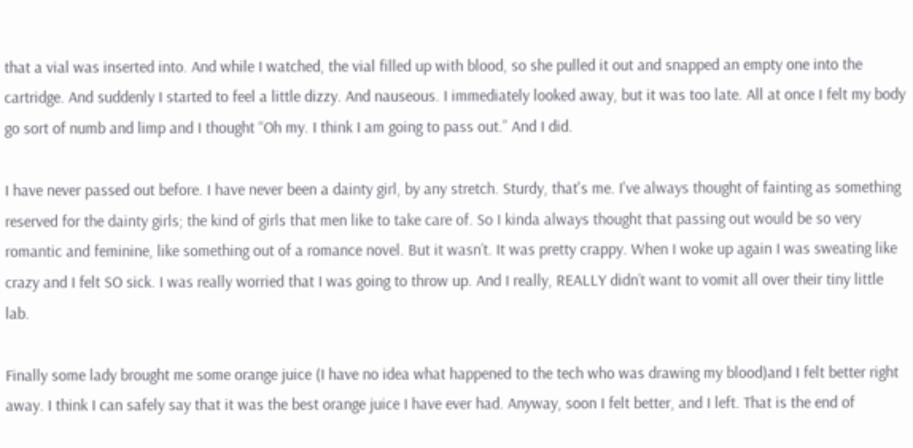that a vial was inserted into. And while I watched, the vial filled up with blood, so she pulled it out and snapped an empty one into the cartridge. And suddenly I started to feel a little dizzy. And nauseous. I immediately looked away, but it was too late. All at once I felt my body go sort of numb and limp and I thought “Oh my. I think I am going to pass out.” And I did.

I have never passed out before. I have never been a dainty girl, by any stretch. Sturdy, that's me. I've always thought of fainting as something reserved for the dainty girls; the kind of girls that men like to take care of. So I kinda always thought that passing out would be so very romantic and feminine, like something out of a romance novel. But it wasn’t. It was pretty crappy. When I woke up again I was sweating like crazy and I felt SO sick. I was really worried that I was going to throw up. And I really, REALLY didn’t want to vomit all over their tiny little lab.

Finally some lady brought me some orange juice (I have no idea what happened to the tech who was drawing my blood)and I felt better right away. I think I can safely say that it was the best orange juice I have ever had. Anyway, soon I felt better, and I left. That is the end of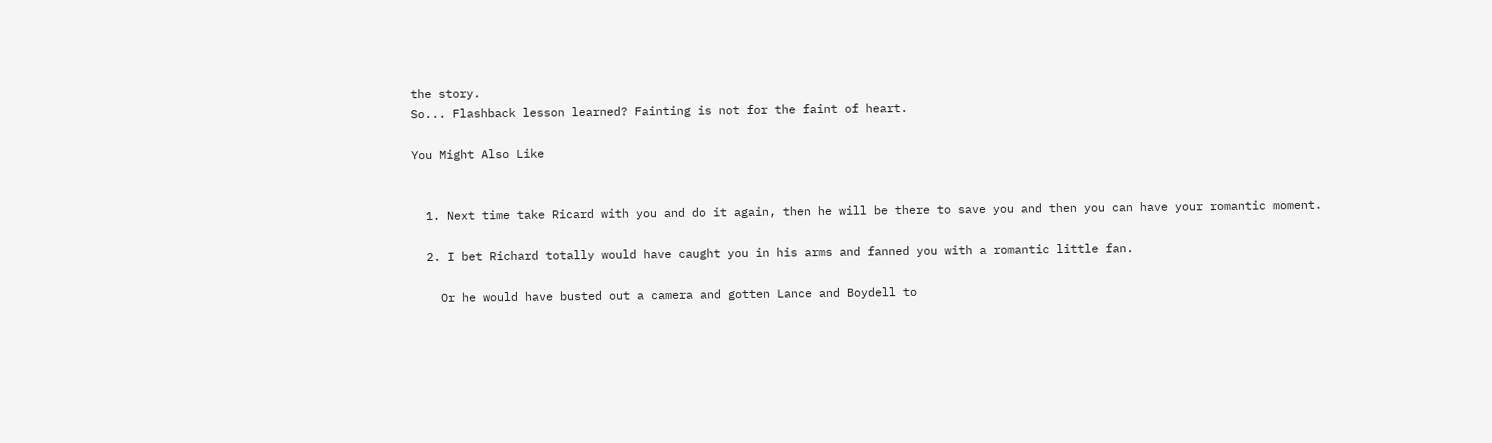the story.
So... Flashback lesson learned? Fainting is not for the faint of heart.

You Might Also Like


  1. Next time take Ricard with you and do it again, then he will be there to save you and then you can have your romantic moment.

  2. I bet Richard totally would have caught you in his arms and fanned you with a romantic little fan.

    Or he would have busted out a camera and gotten Lance and Boydell to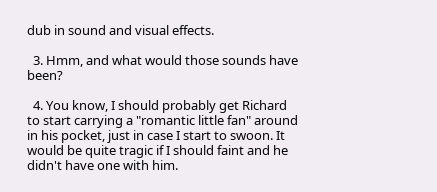dub in sound and visual effects.

  3. Hmm, and what would those sounds have been?

  4. You know, I should probably get Richard to start carrying a "romantic little fan" around in his pocket, just in case I start to swoon. It would be quite tragic if I should faint and he didn't have one with him.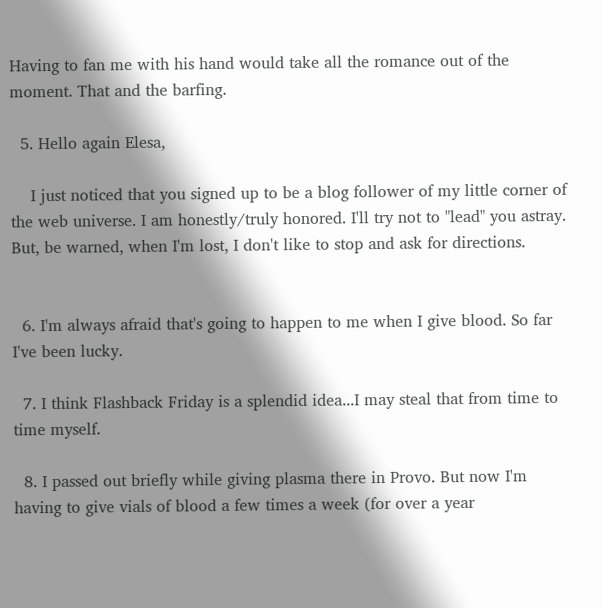Having to fan me with his hand would take all the romance out of the moment. That and the barfing.

  5. Hello again Elesa,

    I just noticed that you signed up to be a blog follower of my little corner of the web universe. I am honestly/truly honored. I'll try not to "lead" you astray. But, be warned, when I'm lost, I don't like to stop and ask for directions.


  6. I'm always afraid that's going to happen to me when I give blood. So far I've been lucky.

  7. I think Flashback Friday is a splendid idea...I may steal that from time to time myself.

  8. I passed out briefly while giving plasma there in Provo. But now I'm having to give vials of blood a few times a week (for over a year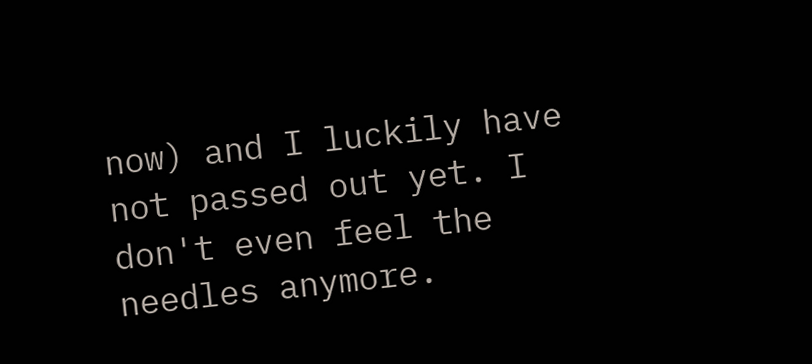now) and I luckily have not passed out yet. I don't even feel the needles anymore.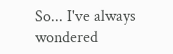So... I've always wondered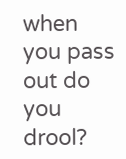when you pass out do you drool?